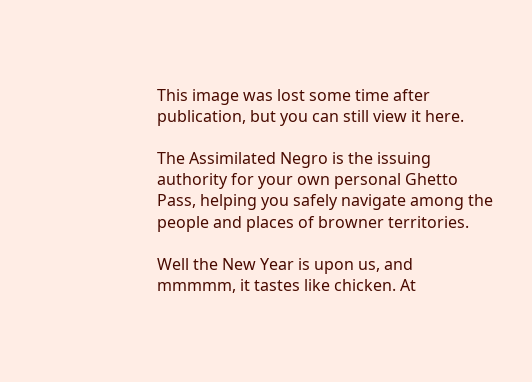This image was lost some time after publication, but you can still view it here.

The Assimilated Negro is the issuing authority for your own personal Ghetto Pass, helping you safely navigate among the people and places of browner territories.

Well the New Year is upon us, and mmmmm, it tastes like chicken. At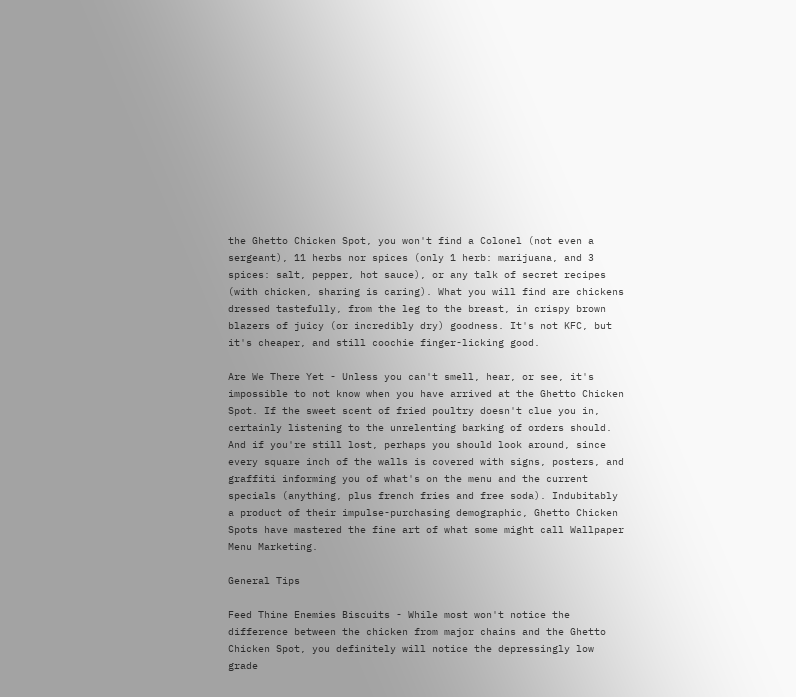the Ghetto Chicken Spot, you won't find a Colonel (not even a sergeant), 11 herbs nor spices (only 1 herb: marijuana, and 3 spices: salt, pepper, hot sauce), or any talk of secret recipes (with chicken, sharing is caring). What you will find are chickens dressed tastefully, from the leg to the breast, in crispy brown blazers of juicy (or incredibly dry) goodness. It's not KFC, but it's cheaper, and still coochie finger-licking good.

Are We There Yet - Unless you can't smell, hear, or see, it's impossible to not know when you have arrived at the Ghetto Chicken Spot. If the sweet scent of fried poultry doesn't clue you in, certainly listening to the unrelenting barking of orders should. And if you're still lost, perhaps you should look around, since every square inch of the walls is covered with signs, posters, and graffiti informing you of what's on the menu and the current specials (anything, plus french fries and free soda). Indubitably a product of their impulse-purchasing demographic, Ghetto Chicken Spots have mastered the fine art of what some might call Wallpaper Menu Marketing.

General Tips

Feed Thine Enemies Biscuits - While most won't notice the difference between the chicken from major chains and the Ghetto Chicken Spot, you definitely will notice the depressingly low grade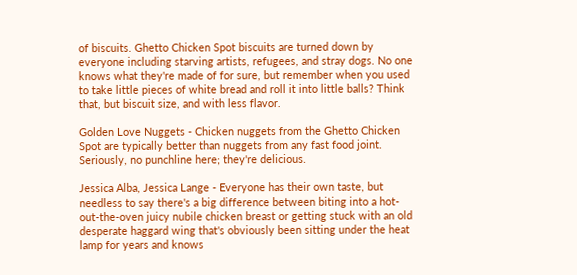of biscuits. Ghetto Chicken Spot biscuits are turned down by everyone including starving artists, refugees, and stray dogs. No one knows what they're made of for sure, but remember when you used to take little pieces of white bread and roll it into little balls? Think that, but biscuit size, and with less flavor.

Golden Love Nuggets - Chicken nuggets from the Ghetto Chicken Spot are typically better than nuggets from any fast food joint. Seriously, no punchline here; they're delicious.

Jessica Alba, Jessica Lange - Everyone has their own taste, but needless to say there's a big difference between biting into a hot-out-the-oven juicy nubile chicken breast or getting stuck with an old desperate haggard wing that's obviously been sitting under the heat lamp for years and knows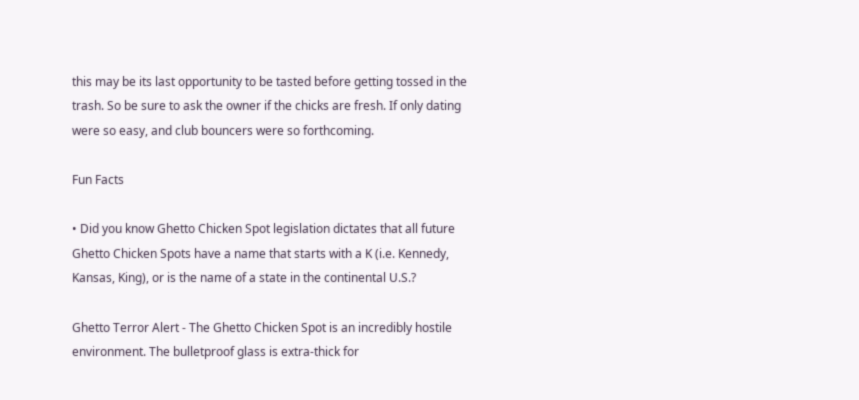this may be its last opportunity to be tasted before getting tossed in the trash. So be sure to ask the owner if the chicks are fresh. If only dating were so easy, and club bouncers were so forthcoming.

Fun Facts

• Did you know Ghetto Chicken Spot legislation dictates that all future Ghetto Chicken Spots have a name that starts with a K (i.e. Kennedy, Kansas, King), or is the name of a state in the continental U.S.?

Ghetto Terror Alert - The Ghetto Chicken Spot is an incredibly hostile environment. The bulletproof glass is extra-thick for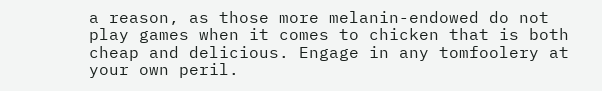a reason, as those more melanin-endowed do not play games when it comes to chicken that is both cheap and delicious. Engage in any tomfoolery at your own peril.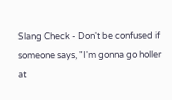Slang Check - Don't be confused if someone says, "I'm gonna go holler at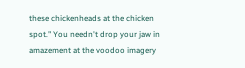these chickenheads at the chicken spot." You needn't drop your jaw in amazement at the voodoo imagery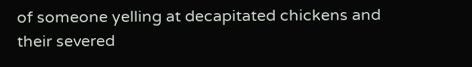of someone yelling at decapitated chickens and their severed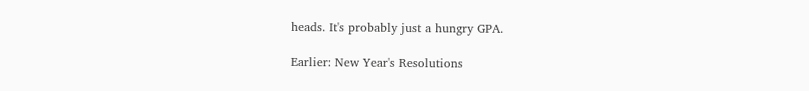heads. It's probably just a hungry GPA.

Earlier: New Year's Resolutions